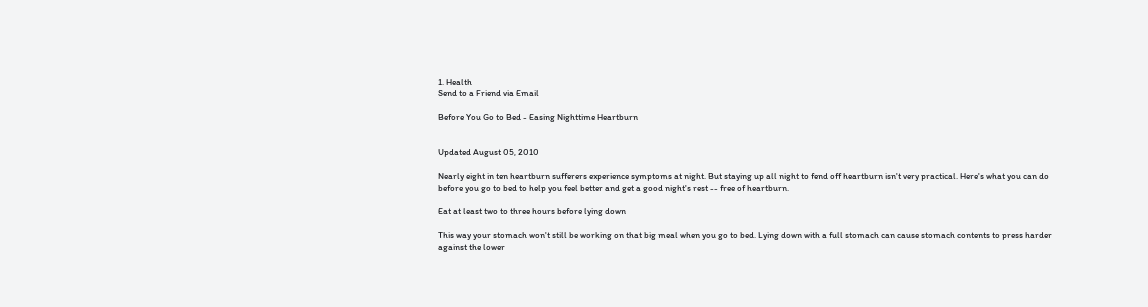1. Health
Send to a Friend via Email

Before You Go to Bed - Easing Nighttime Heartburn


Updated August 05, 2010

Nearly eight in ten heartburn sufferers experience symptoms at night. But staying up all night to fend off heartburn isn't very practical. Here's what you can do before you go to bed to help you feel better and get a good night's rest -- free of heartburn.

Eat at least two to three hours before lying down

This way your stomach won't still be working on that big meal when you go to bed. Lying down with a full stomach can cause stomach contents to press harder against the lower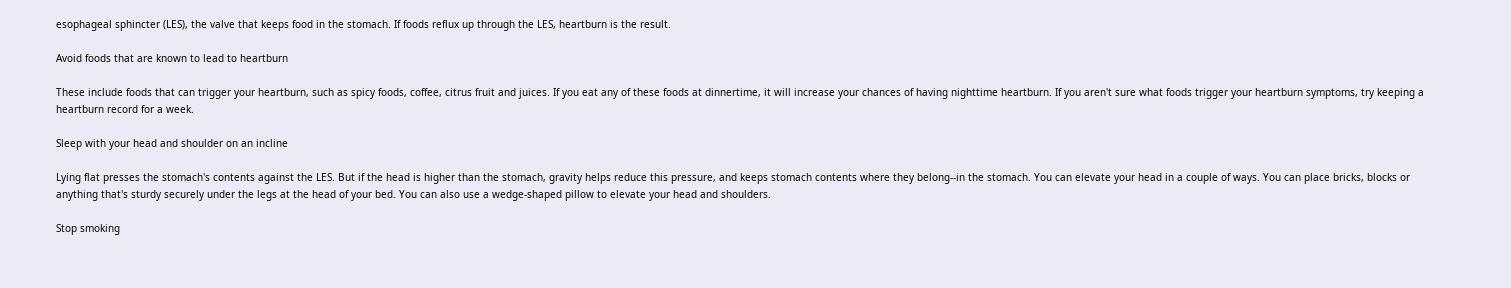esophageal sphincter (LES), the valve that keeps food in the stomach. If foods reflux up through the LES, heartburn is the result.

Avoid foods that are known to lead to heartburn

These include foods that can trigger your heartburn, such as spicy foods, coffee, citrus fruit and juices. If you eat any of these foods at dinnertime, it will increase your chances of having nighttime heartburn. If you aren't sure what foods trigger your heartburn symptoms, try keeping a heartburn record for a week.

Sleep with your head and shoulder on an incline

Lying flat presses the stomach's contents against the LES. But if the head is higher than the stomach, gravity helps reduce this pressure, and keeps stomach contents where they belong--in the stomach. You can elevate your head in a couple of ways. You can place bricks, blocks or anything that's sturdy securely under the legs at the head of your bed. You can also use a wedge-shaped pillow to elevate your head and shoulders.

Stop smoking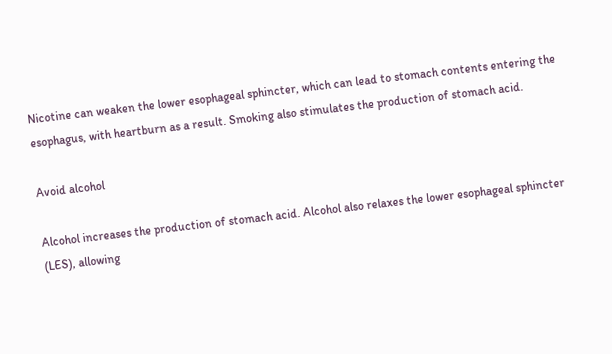Nicotine can weaken the lower esophageal sphincter, which can lead to stomach contents entering the esophagus, with heartburn as a result. Smoking also stimulates the production of stomach acid.

Avoid alcohol

Alcohol increases the production of stomach acid. Alcohol also relaxes the lower esophageal sphincter (LES), allowing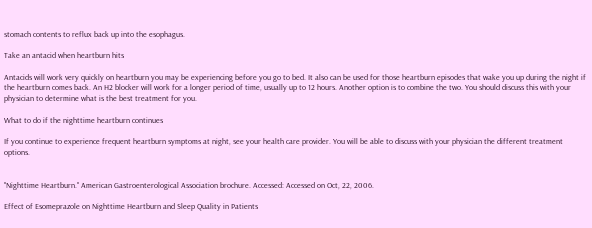stomach contents to reflux back up into the esophagus.

Take an antacid when heartburn hits

Antacids will work very quickly on heartburn you may be experiencing before you go to bed. It also can be used for those heartburn episodes that wake you up during the night if the heartburn comes back. An H2 blocker will work for a longer period of time, usually up to 12 hours. Another option is to combine the two. You should discuss this with your physician to determine what is the best treatment for you.

What to do if the nighttime heartburn continues

If you continue to experience frequent heartburn symptoms at night, see your health care provider. You will be able to discuss with your physician the different treatment options.


"Nighttime Heartburn." American Gastroenterological Association brochure. Accessed: Accessed on Oct, 22, 2006.

Effect of Esomeprazole on Nighttime Heartburn and Sleep Quality in Patients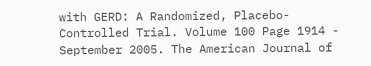with GERD: A Randomized, Placebo-Controlled Trial. Volume 100 Page 1914 - September 2005. The American Journal of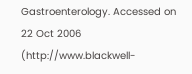Gastroenterology. Accessed on 22 Oct 2006 (http://www.blackwell-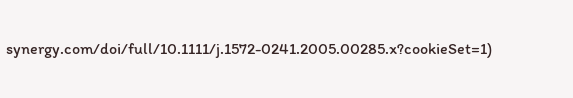synergy.com/doi/full/10.1111/j.1572-0241.2005.00285.x?cookieSet=1)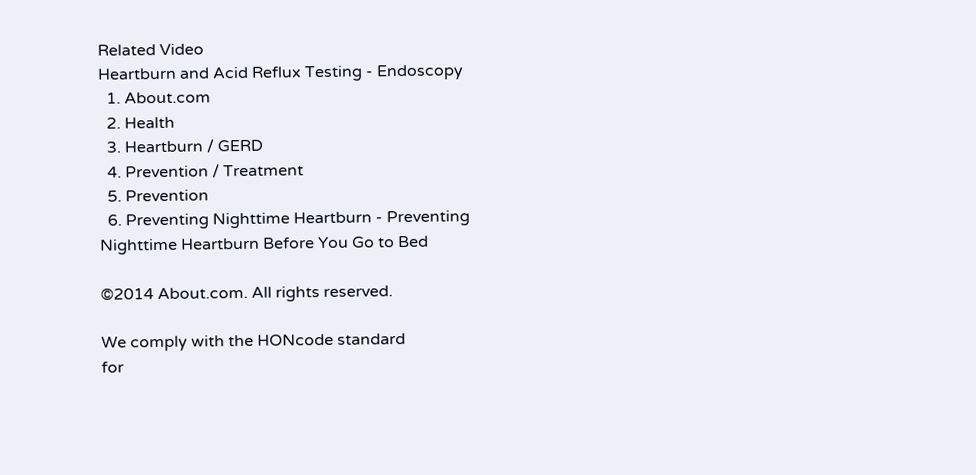Related Video
Heartburn and Acid Reflux Testing - Endoscopy
  1. About.com
  2. Health
  3. Heartburn / GERD
  4. Prevention / Treatment
  5. Prevention
  6. Preventing Nighttime Heartburn - Preventing Nighttime Heartburn Before You Go to Bed

©2014 About.com. All rights reserved.

We comply with the HONcode standard
for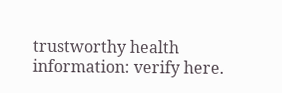trustworthy health
information: verify here.